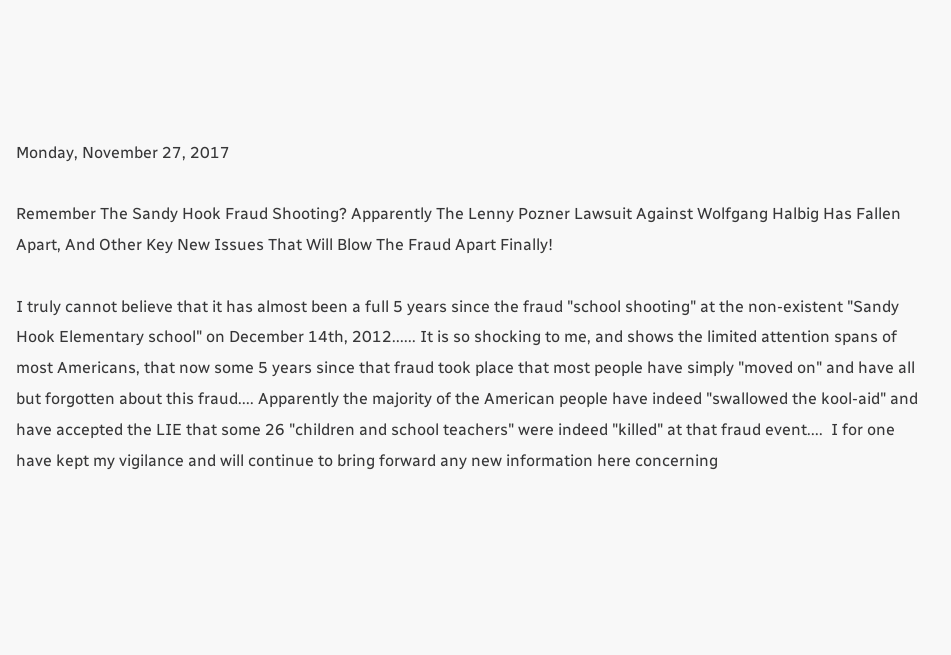Monday, November 27, 2017

Remember The Sandy Hook Fraud Shooting? Apparently The Lenny Pozner Lawsuit Against Wolfgang Halbig Has Fallen Apart, And Other Key New Issues That Will Blow The Fraud Apart Finally!

I truly cannot believe that it has almost been a full 5 years since the fraud "school shooting" at the non-existent "Sandy Hook Elementary school" on December 14th, 2012...... It is so shocking to me, and shows the limited attention spans of most Americans, that now some 5 years since that fraud took place that most people have simply "moved on" and have all but forgotten about this fraud.... Apparently the majority of the American people have indeed "swallowed the kool-aid" and have accepted the LIE that some 26 "children and school teachers" were indeed "killed" at that fraud event....  I for one have kept my vigilance and will continue to bring forward any new information here concerning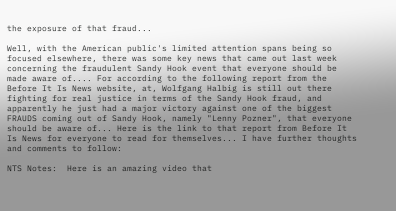the exposure of that fraud...

Well, with the American public's limited attention spans being so focused elsewhere, there was some key news that came out last week concerning the fraudulent Sandy Hook event that everyone should be made aware of.... For according to the following report from the Before It Is News website, at, Wolfgang Halbig is still out there fighting for real justice in terms of the Sandy Hook fraud, and apparently he just had a major victory against one of the biggest FRAUDS coming out of Sandy Hook, namely "Lenny Pozner", that everyone should be aware of... Here is the link to that report from Before It Is News for everyone to read for themselves... I have further thoughts and comments to follow:

NTS Notes:  Here is an amazing video that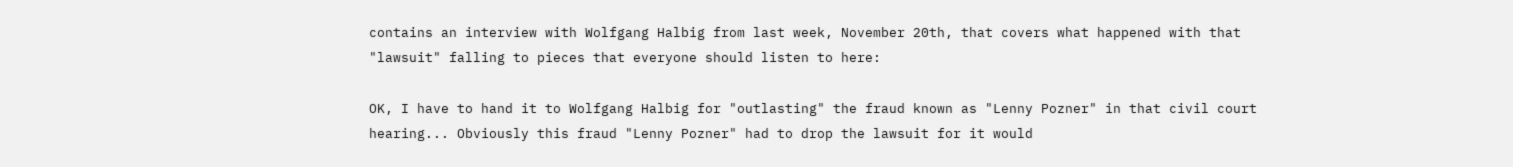contains an interview with Wolfgang Halbig from last week, November 20th, that covers what happened with that "lawsuit" falling to pieces that everyone should listen to here:

OK, I have to hand it to Wolfgang Halbig for "outlasting" the fraud known as "Lenny Pozner" in that civil court hearing... Obviously this fraud "Lenny Pozner" had to drop the lawsuit for it would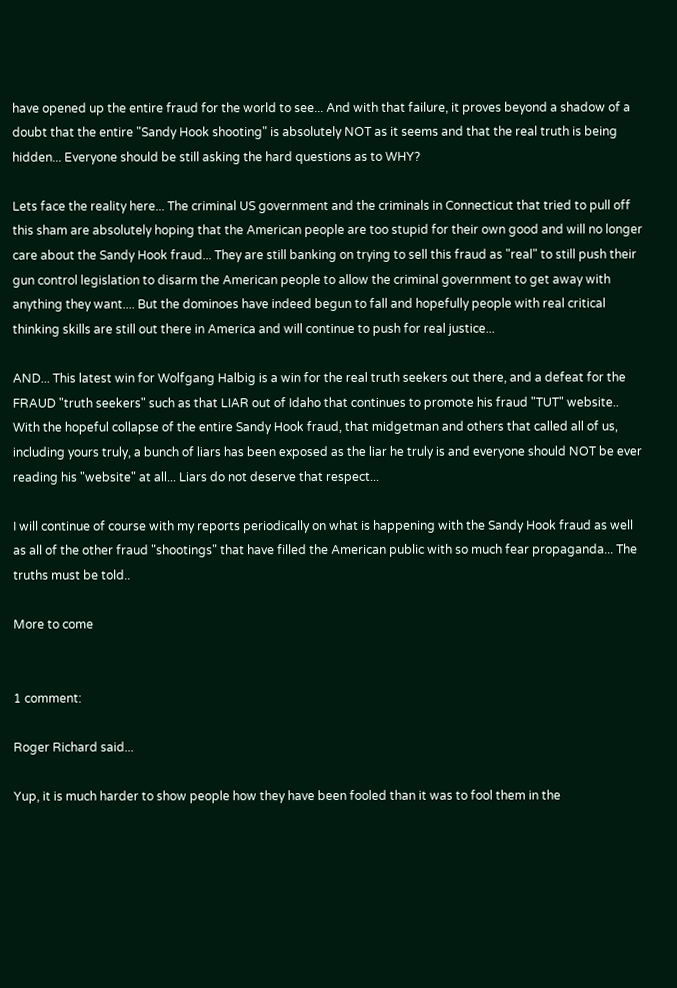have opened up the entire fraud for the world to see... And with that failure, it proves beyond a shadow of a doubt that the entire "Sandy Hook shooting" is absolutely NOT as it seems and that the real truth is being hidden... Everyone should be still asking the hard questions as to WHY?

Lets face the reality here... The criminal US government and the criminals in Connecticut that tried to pull off this sham are absolutely hoping that the American people are too stupid for their own good and will no longer care about the Sandy Hook fraud... They are still banking on trying to sell this fraud as "real" to still push their gun control legislation to disarm the American people to allow the criminal government to get away with anything they want.... But the dominoes have indeed begun to fall and hopefully people with real critical thinking skills are still out there in America and will continue to push for real justice...

AND... This latest win for Wolfgang Halbig is a win for the real truth seekers out there, and a defeat for the FRAUD "truth seekers" such as that LIAR out of Idaho that continues to promote his fraud "TUT" website.. With the hopeful collapse of the entire Sandy Hook fraud, that midgetman and others that called all of us, including yours truly, a bunch of liars has been exposed as the liar he truly is and everyone should NOT be ever reading his "website" at all... Liars do not deserve that respect...

I will continue of course with my reports periodically on what is happening with the Sandy Hook fraud as well as all of the other fraud "shootings" that have filled the American public with so much fear propaganda... The truths must be told..

More to come


1 comment:

Roger Richard said...

Yup, it is much harder to show people how they have been fooled than it was to fool them in the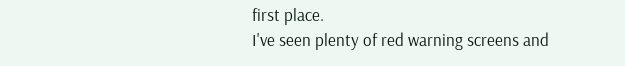first place.
I've seen plenty of red warning screens and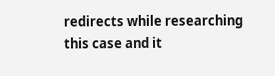redirects while researching this case and it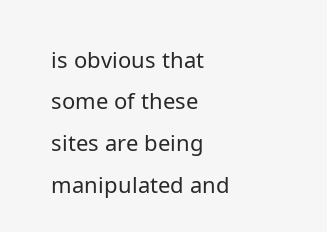is obvious that some of these sites are being manipulated and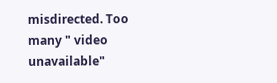misdirected. Too many " video unavailable"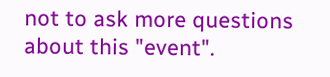not to ask more questions about this "event".